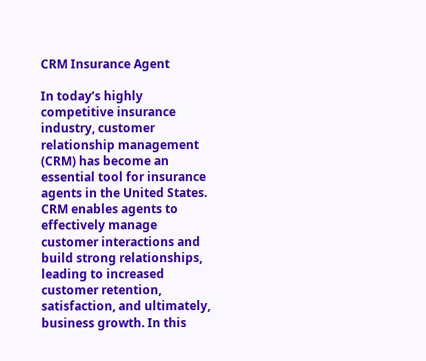CRM Insurance Agent

In today’s highly competitive insurance industry, customer relationship management (CRM) has become an essential tool for insurance agents in the United States. CRM enables agents to effectively manage customer interactions and build strong relationships, leading to increased customer retention, satisfaction, and ultimately, business growth. In this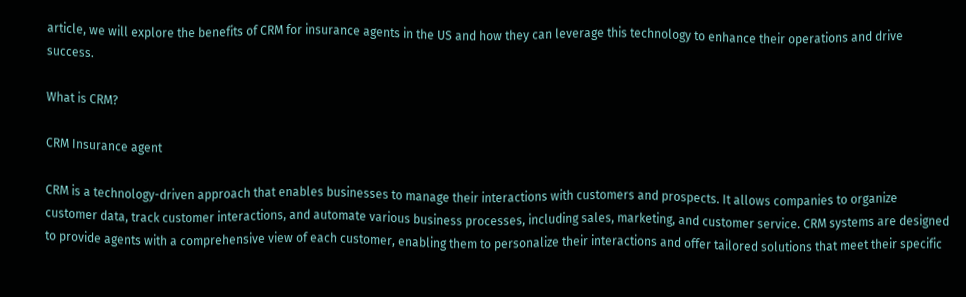article, we will explore the benefits of CRM for insurance agents in the US and how they can leverage this technology to enhance their operations and drive success.

What is CRM?

CRM Insurance agent

CRM is a technology-driven approach that enables businesses to manage their interactions with customers and prospects. It allows companies to organize customer data, track customer interactions, and automate various business processes, including sales, marketing, and customer service. CRM systems are designed to provide agents with a comprehensive view of each customer, enabling them to personalize their interactions and offer tailored solutions that meet their specific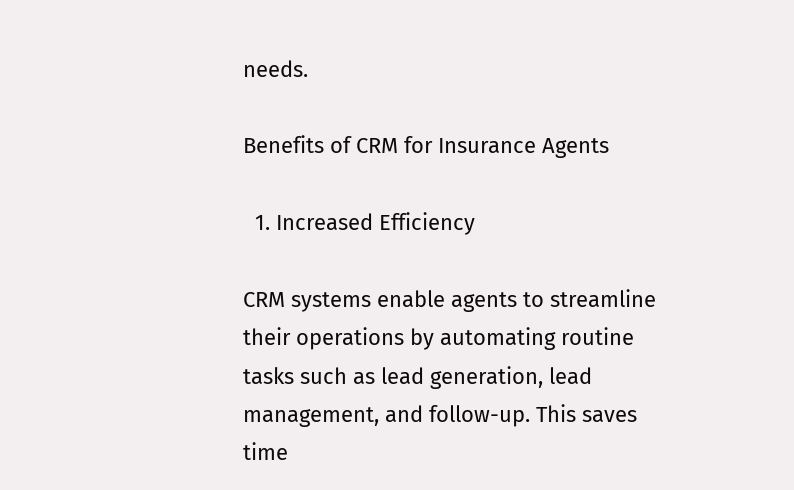needs.

Benefits of CRM for Insurance Agents

  1. Increased Efficiency

CRM systems enable agents to streamline their operations by automating routine tasks such as lead generation, lead management, and follow-up. This saves time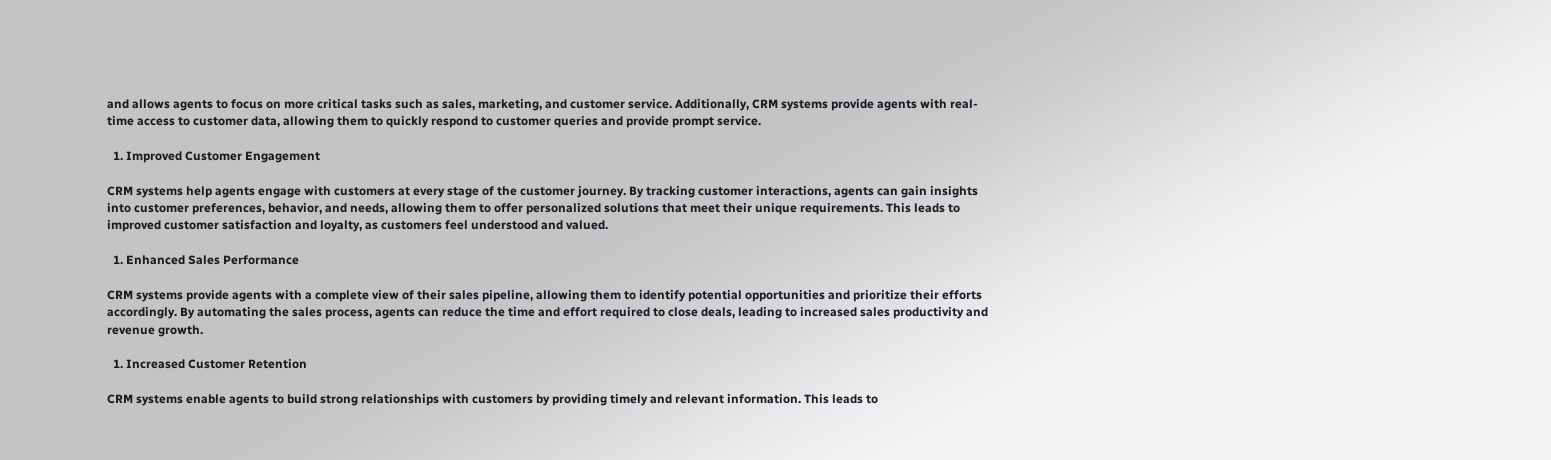and allows agents to focus on more critical tasks such as sales, marketing, and customer service. Additionally, CRM systems provide agents with real-time access to customer data, allowing them to quickly respond to customer queries and provide prompt service.

  1. Improved Customer Engagement

CRM systems help agents engage with customers at every stage of the customer journey. By tracking customer interactions, agents can gain insights into customer preferences, behavior, and needs, allowing them to offer personalized solutions that meet their unique requirements. This leads to improved customer satisfaction and loyalty, as customers feel understood and valued.

  1. Enhanced Sales Performance

CRM systems provide agents with a complete view of their sales pipeline, allowing them to identify potential opportunities and prioritize their efforts accordingly. By automating the sales process, agents can reduce the time and effort required to close deals, leading to increased sales productivity and revenue growth.

  1. Increased Customer Retention

CRM systems enable agents to build strong relationships with customers by providing timely and relevant information. This leads to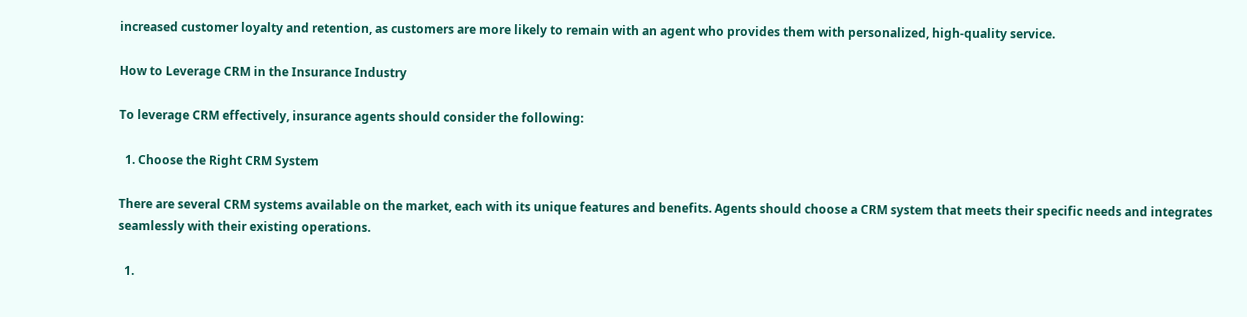increased customer loyalty and retention, as customers are more likely to remain with an agent who provides them with personalized, high-quality service.

How to Leverage CRM in the Insurance Industry

To leverage CRM effectively, insurance agents should consider the following:

  1. Choose the Right CRM System

There are several CRM systems available on the market, each with its unique features and benefits. Agents should choose a CRM system that meets their specific needs and integrates seamlessly with their existing operations.

  1.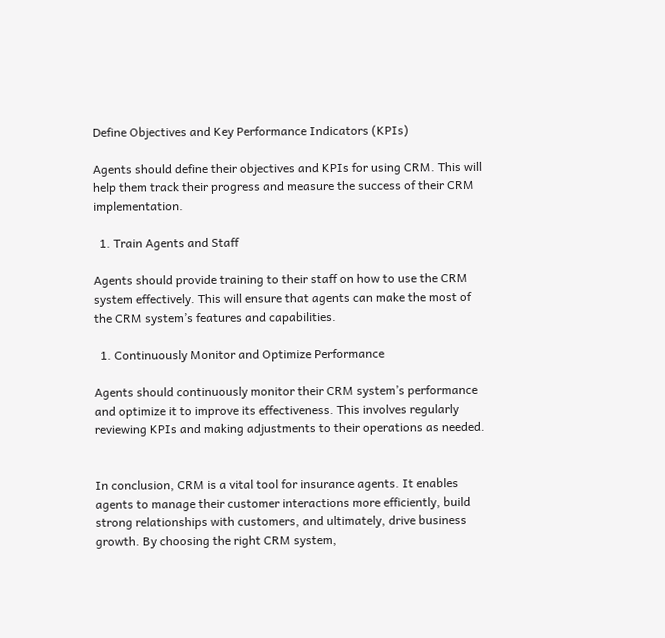Define Objectives and Key Performance Indicators (KPIs)

Agents should define their objectives and KPIs for using CRM. This will help them track their progress and measure the success of their CRM implementation.

  1. Train Agents and Staff

Agents should provide training to their staff on how to use the CRM system effectively. This will ensure that agents can make the most of the CRM system’s features and capabilities.

  1. Continuously Monitor and Optimize Performance

Agents should continuously monitor their CRM system’s performance and optimize it to improve its effectiveness. This involves regularly reviewing KPIs and making adjustments to their operations as needed.


In conclusion, CRM is a vital tool for insurance agents. It enables agents to manage their customer interactions more efficiently, build strong relationships with customers, and ultimately, drive business growth. By choosing the right CRM system,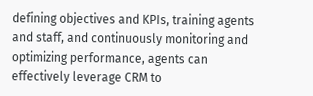defining objectives and KPIs, training agents and staff, and continuously monitoring and optimizing performance, agents can effectively leverage CRM to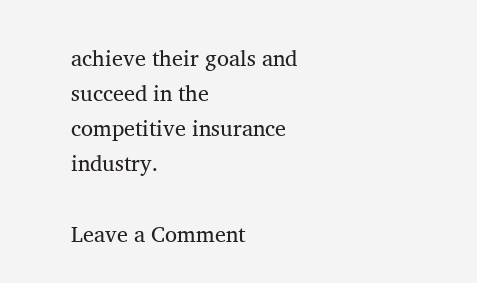achieve their goals and succeed in the competitive insurance industry.

Leave a Comment